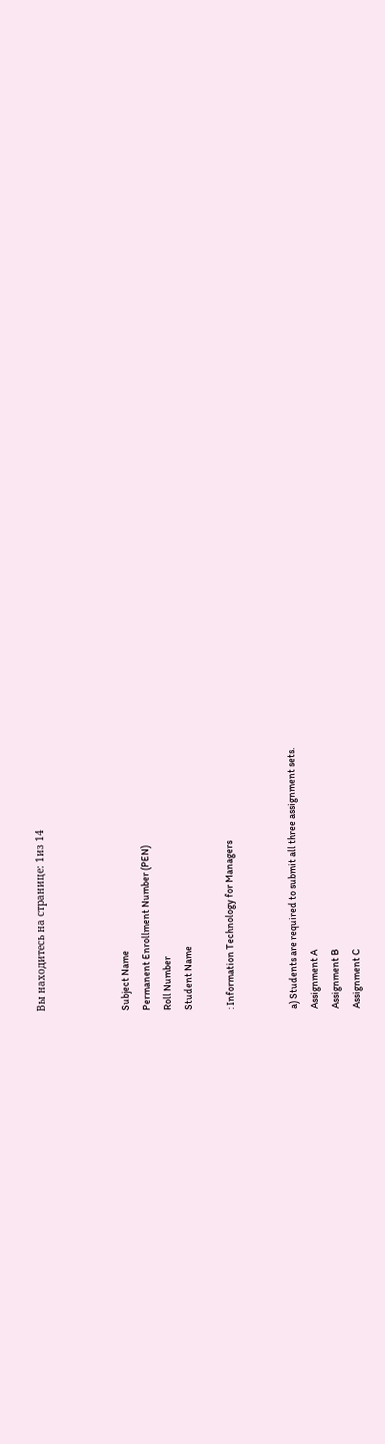Вы находитесь на странице: 1из 14



Subject Name
Permanent Enrollment Number (PEN)
Roll Number
Student Name

: Information Technology for Managers


a) Students are required to submit all three assignment sets.
Assignment A
Assignment B
Assignment C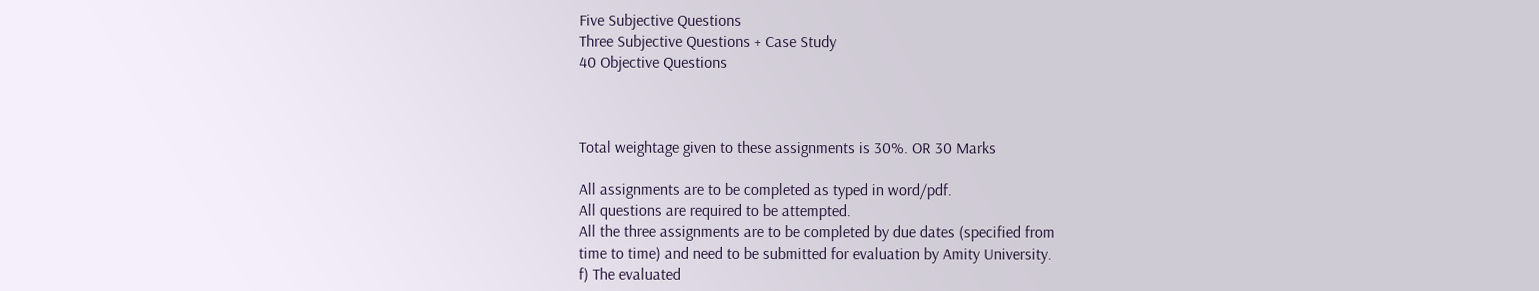Five Subjective Questions
Three Subjective Questions + Case Study
40 Objective Questions



Total weightage given to these assignments is 30%. OR 30 Marks

All assignments are to be completed as typed in word/pdf.
All questions are required to be attempted.
All the three assignments are to be completed by due dates (specified from
time to time) and need to be submitted for evaluation by Amity University.
f) The evaluated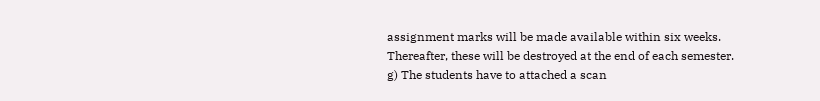assignment marks will be made available within six weeks.
Thereafter, these will be destroyed at the end of each semester.
g) The students have to attached a scan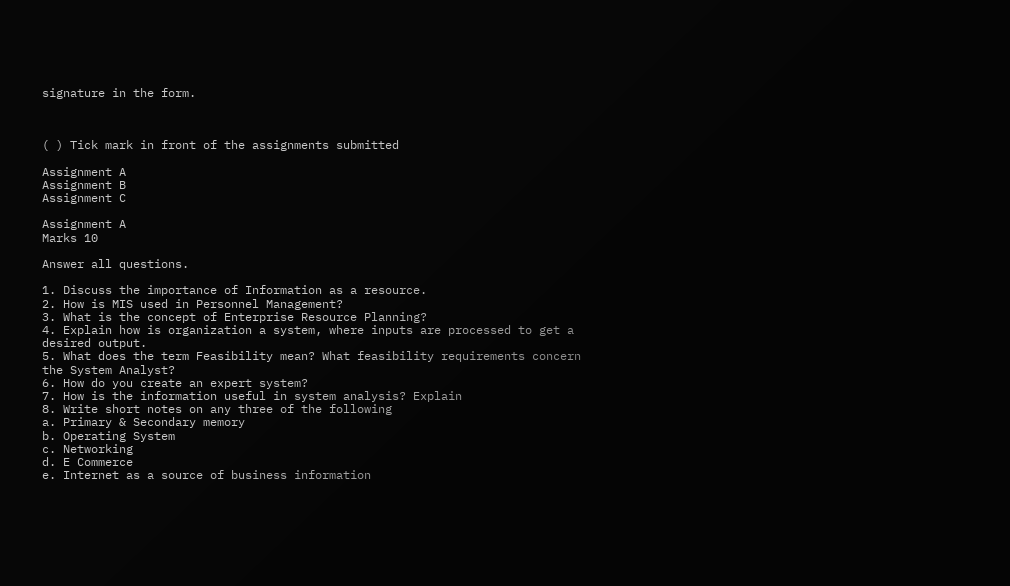signature in the form.



( ) Tick mark in front of the assignments submitted

Assignment A
Assignment B
Assignment C

Assignment A
Marks 10

Answer all questions.

1. Discuss the importance of Information as a resource.
2. How is MIS used in Personnel Management?
3. What is the concept of Enterprise Resource Planning?
4. Explain how is organization a system, where inputs are processed to get a
desired output.
5. What does the term Feasibility mean? What feasibility requirements concern
the System Analyst?
6. How do you create an expert system?
7. How is the information useful in system analysis? Explain
8. Write short notes on any three of the following
a. Primary & Secondary memory
b. Operating System
c. Networking
d. E Commerce
e. Internet as a source of business information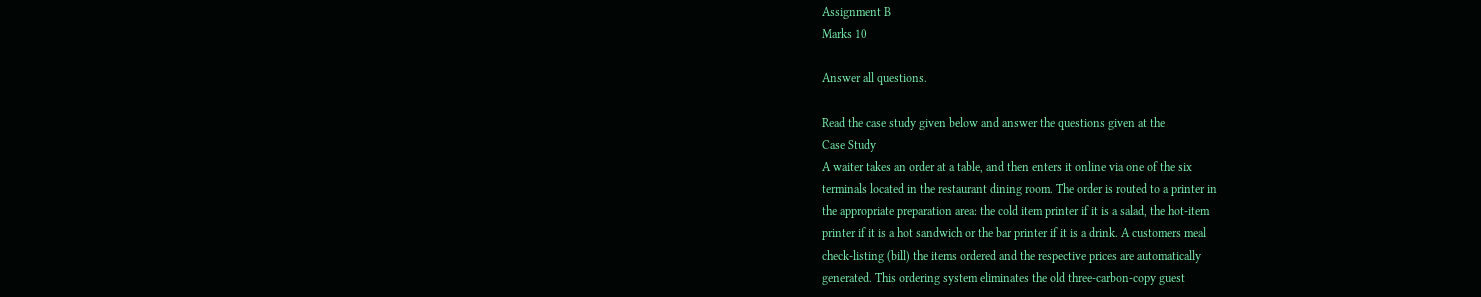Assignment B
Marks 10

Answer all questions.

Read the case study given below and answer the questions given at the
Case Study
A waiter takes an order at a table, and then enters it online via one of the six
terminals located in the restaurant dining room. The order is routed to a printer in
the appropriate preparation area: the cold item printer if it is a salad, the hot-item
printer if it is a hot sandwich or the bar printer if it is a drink. A customers meal
check-listing (bill) the items ordered and the respective prices are automatically
generated. This ordering system eliminates the old three-carbon-copy guest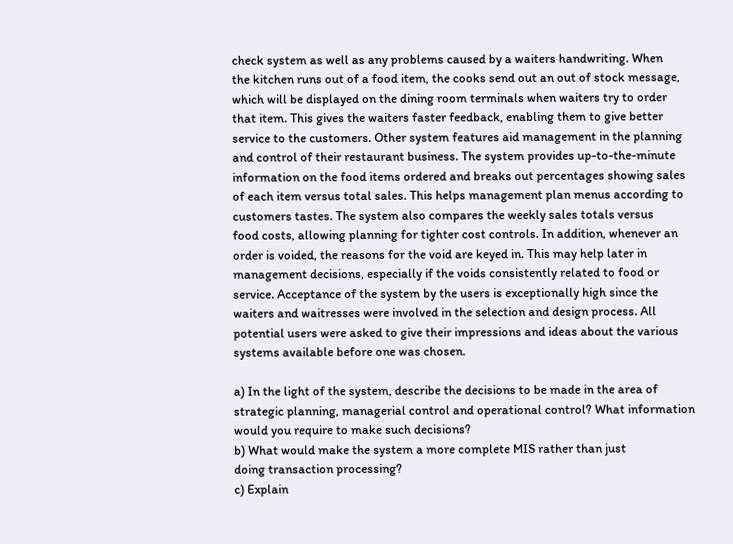check system as well as any problems caused by a waiters handwriting. When
the kitchen runs out of a food item, the cooks send out an out of stock message,
which will be displayed on the dining room terminals when waiters try to order
that item. This gives the waiters faster feedback, enabling them to give better
service to the customers. Other system features aid management in the planning
and control of their restaurant business. The system provides up-to-the-minute
information on the food items ordered and breaks out percentages showing sales
of each item versus total sales. This helps management plan menus according to
customers tastes. The system also compares the weekly sales totals versus
food costs, allowing planning for tighter cost controls. In addition, whenever an
order is voided, the reasons for the void are keyed in. This may help later in
management decisions, especially if the voids consistently related to food or
service. Acceptance of the system by the users is exceptionally high since the
waiters and waitresses were involved in the selection and design process. All
potential users were asked to give their impressions and ideas about the various
systems available before one was chosen.

a) In the light of the system, describe the decisions to be made in the area of
strategic planning, managerial control and operational control? What information
would you require to make such decisions?
b) What would make the system a more complete MIS rather than just
doing transaction processing?
c) Explain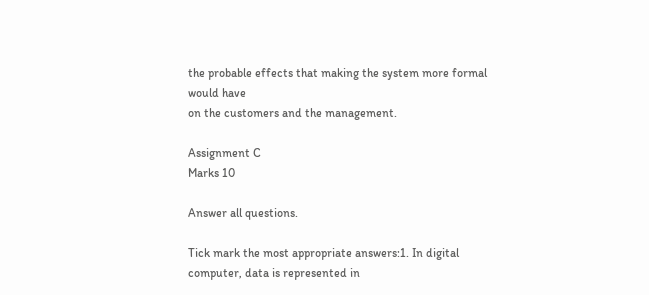the probable effects that making the system more formal would have
on the customers and the management.

Assignment C
Marks 10

Answer all questions.

Tick mark the most appropriate answers:1. In digital computer, data is represented in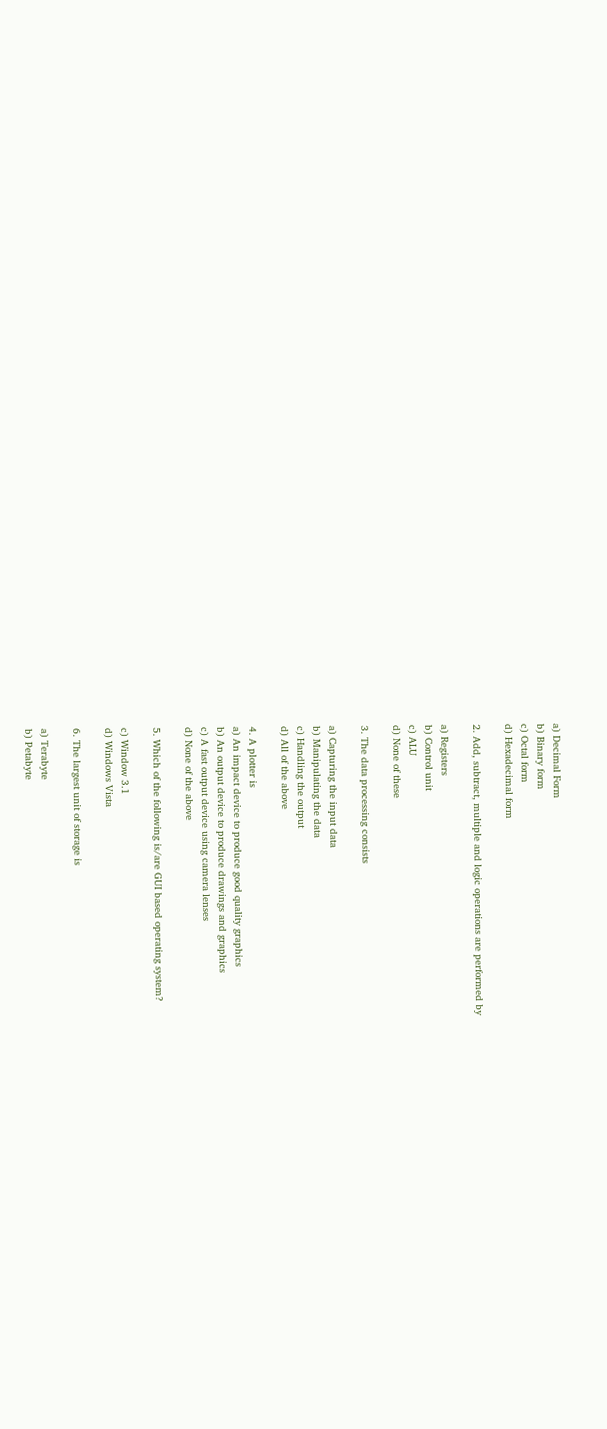a) Decimal Form
b) Binary form
c) Octal form
d) Hexadecimal form

2. Add, subtract, multiple and logic operations are performed by

a) Registers
b) Control unit
c) ALU
d) None of these

3. The data processing consists

a) Capturing the input data
b) Manipulating the data
c) Handling the output
d) All of the above

4. A plotter is
a) An impact device to produce good quality graphics
b) An output device to produce drawings and graphics
c) A fast output device using camera lenses
d) None of the above

5. Which of the following is/are GUI based operating system?

c) Window 3.1
d) Windows Vista

6. The largest unit of storage is

a) Terabyte
b) Petabyte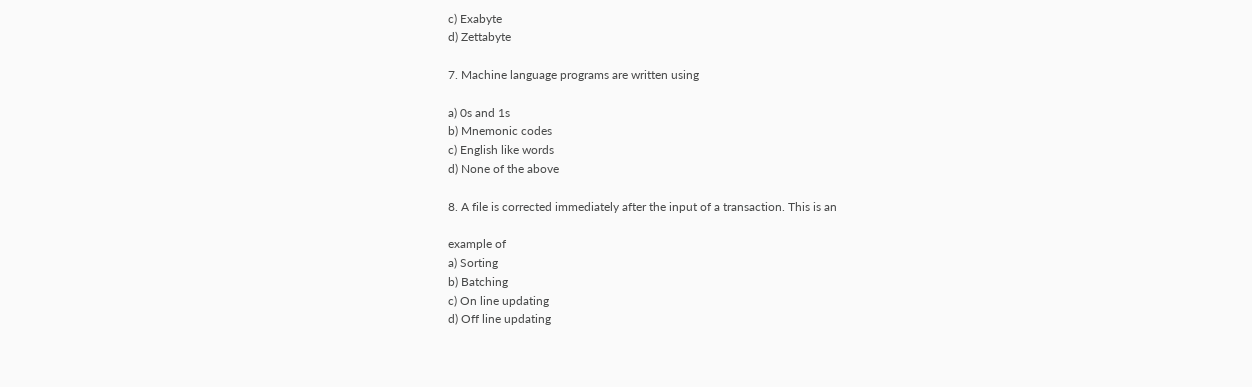c) Exabyte
d) Zettabyte

7. Machine language programs are written using

a) 0s and 1s
b) Mnemonic codes
c) English like words
d) None of the above

8. A file is corrected immediately after the input of a transaction. This is an

example of
a) Sorting
b) Batching
c) On line updating
d) Off line updating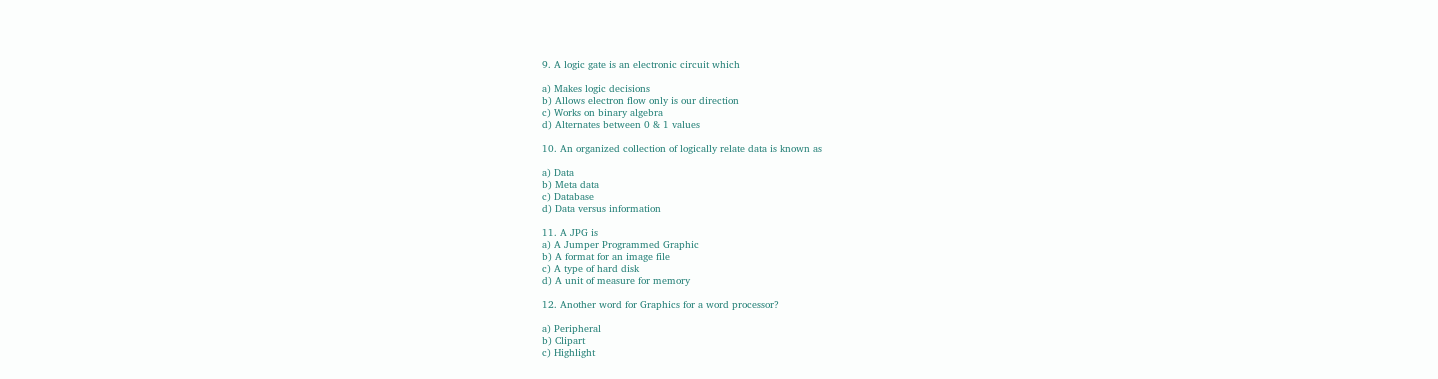9. A logic gate is an electronic circuit which

a) Makes logic decisions
b) Allows electron flow only is our direction
c) Works on binary algebra
d) Alternates between 0 & 1 values

10. An organized collection of logically relate data is known as

a) Data
b) Meta data
c) Database
d) Data versus information

11. A JPG is
a) A Jumper Programmed Graphic
b) A format for an image file
c) A type of hard disk
d) A unit of measure for memory

12. Another word for Graphics for a word processor?

a) Peripheral
b) Clipart
c) Highlight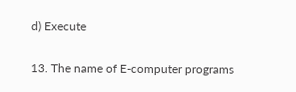d) Execute

13. The name of E-computer programs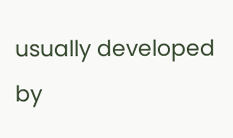usually developed by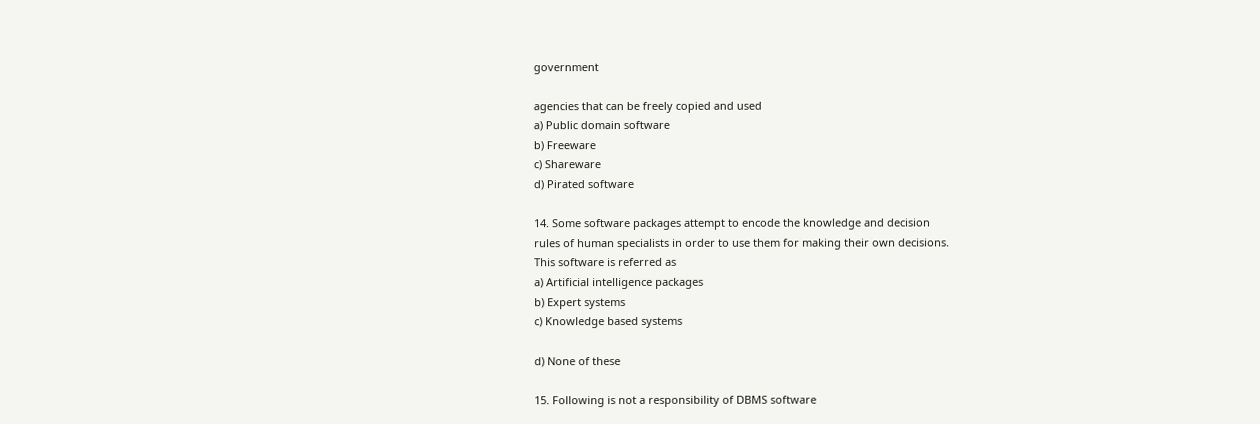government

agencies that can be freely copied and used
a) Public domain software
b) Freeware
c) Shareware
d) Pirated software

14. Some software packages attempt to encode the knowledge and decision
rules of human specialists in order to use them for making their own decisions.
This software is referred as
a) Artificial intelligence packages
b) Expert systems
c) Knowledge based systems

d) None of these

15. Following is not a responsibility of DBMS software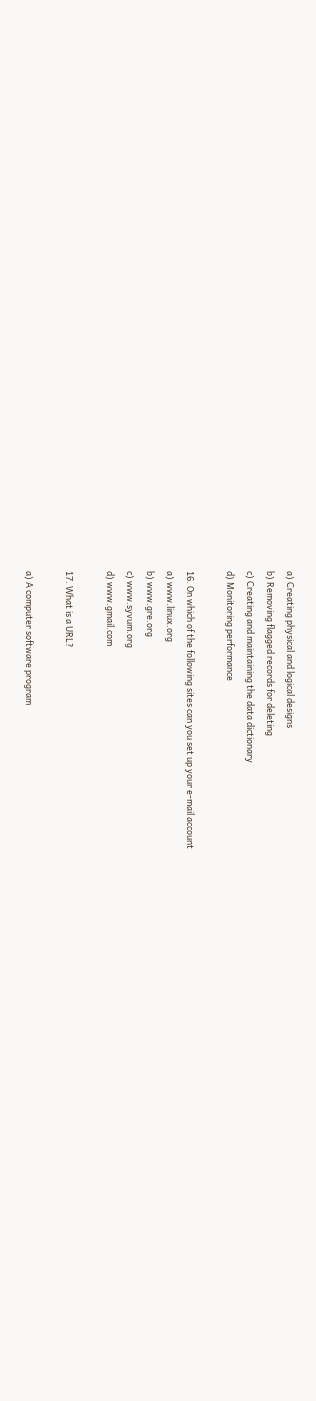a) Creating physical and logical designs
b) Removing flagged records for deleting
c) Creating and maintaining the data dictionary
d) Monitoring performance

16. On which of the following sites can you set up your e-mail account
a) www.linux.org
b) www.gre.org
c) www.syvum.org
d) www.gmail.com

17. What is a URL?

a) A computer software program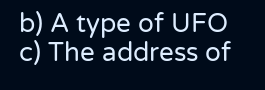b) A type of UFO
c) The address of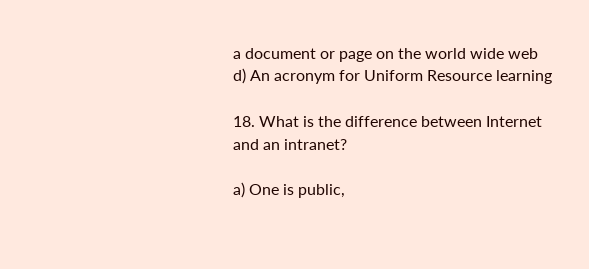a document or page on the world wide web
d) An acronym for Uniform Resource learning

18. What is the difference between Internet and an intranet?

a) One is public,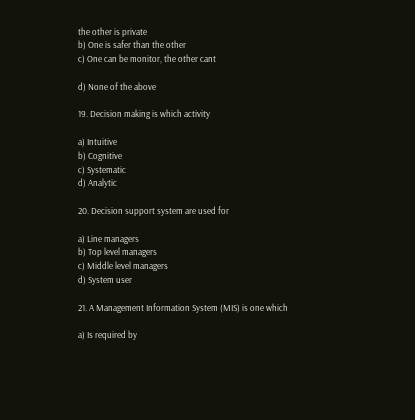the other is private
b) One is safer than the other
c) One can be monitor, the other cant

d) None of the above

19. Decision making is which activity

a) Intuitive
b) Cognitive
c) Systematic
d) Analytic

20. Decision support system are used for

a) Line managers
b) Top level managers
c) Middle level managers
d) System user

21. A Management Information System (MIS) is one which

a) Is required by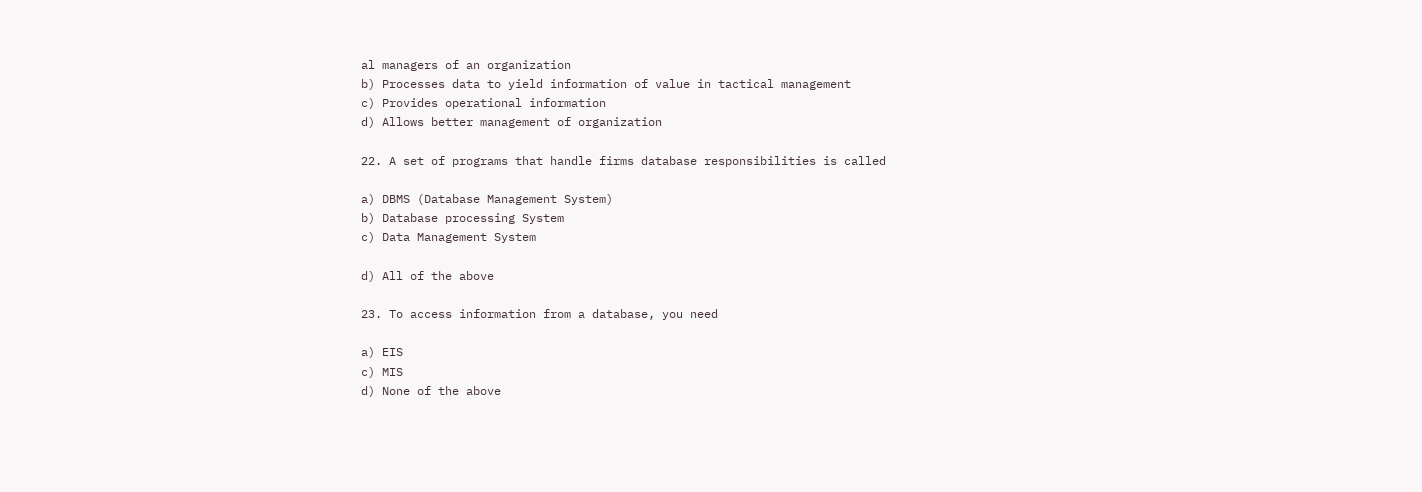al managers of an organization
b) Processes data to yield information of value in tactical management
c) Provides operational information
d) Allows better management of organization

22. A set of programs that handle firms database responsibilities is called

a) DBMS (Database Management System)
b) Database processing System
c) Data Management System

d) All of the above

23. To access information from a database, you need

a) EIS
c) MIS
d) None of the above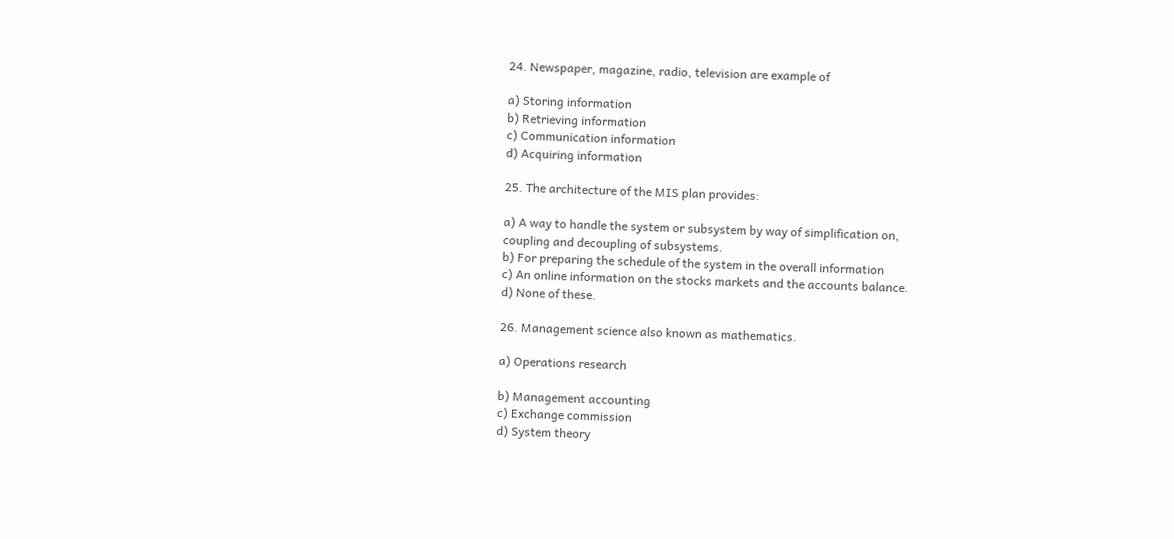24. Newspaper, magazine, radio, television are example of

a) Storing information
b) Retrieving information
c) Communication information
d) Acquiring information

25. The architecture of the MIS plan provides:

a) A way to handle the system or subsystem by way of simplification on,
coupling and decoupling of subsystems.
b) For preparing the schedule of the system in the overall information
c) An online information on the stocks markets and the accounts balance.
d) None of these.

26. Management science also known as mathematics.

a) Operations research

b) Management accounting
c) Exchange commission
d) System theory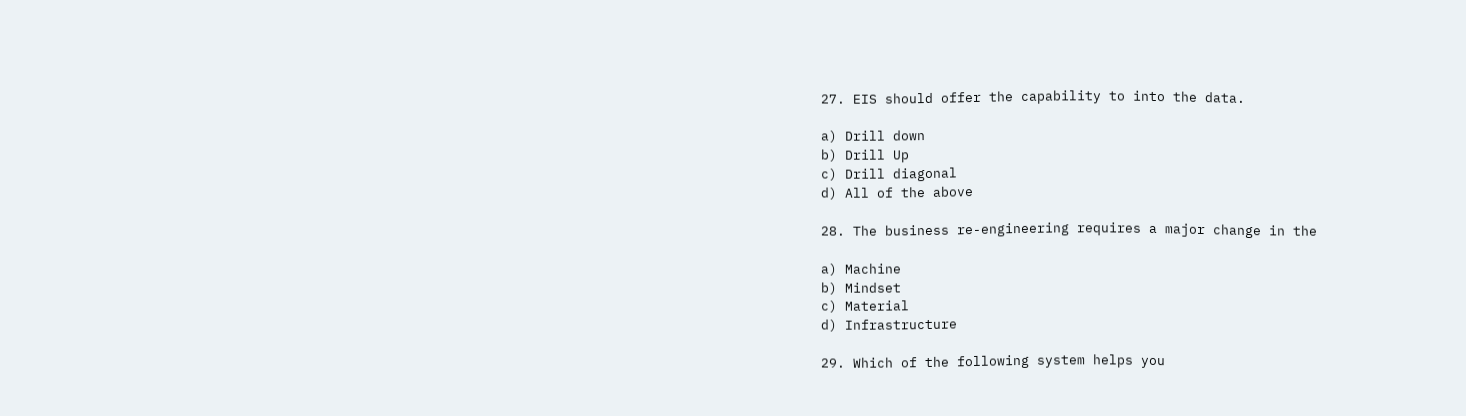27. EIS should offer the capability to into the data.

a) Drill down
b) Drill Up
c) Drill diagonal
d) All of the above

28. The business re-engineering requires a major change in the

a) Machine
b) Mindset
c) Material
d) Infrastructure

29. Which of the following system helps you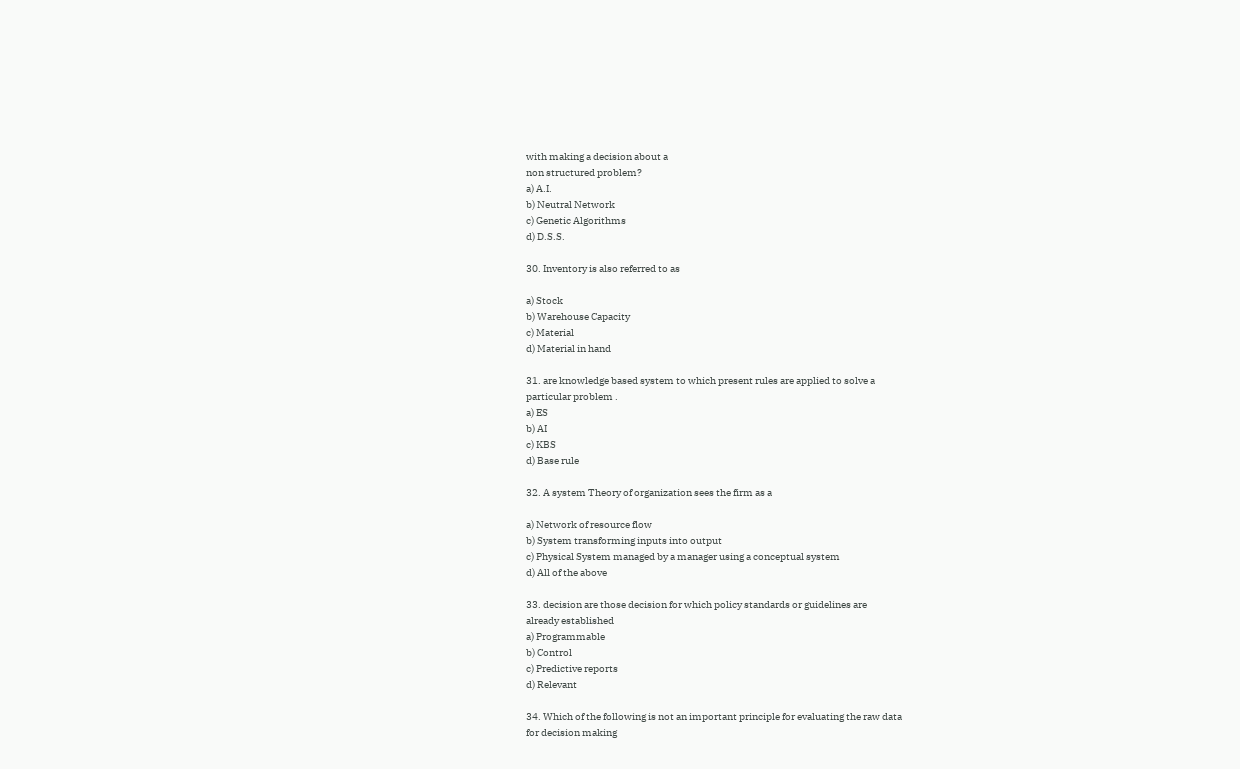with making a decision about a
non structured problem?
a) A.I.
b) Neutral Network
c) Genetic Algorithms
d) D.S.S.

30. Inventory is also referred to as

a) Stock
b) Warehouse Capacity
c) Material
d) Material in hand

31. are knowledge based system to which present rules are applied to solve a
particular problem .
a) ES
b) AI
c) KBS
d) Base rule

32. A system Theory of organization sees the firm as a

a) Network of resource flow
b) System transforming inputs into output
c) Physical System managed by a manager using a conceptual system
d) All of the above

33. decision are those decision for which policy standards or guidelines are
already established
a) Programmable
b) Control
c) Predictive reports
d) Relevant

34. Which of the following is not an important principle for evaluating the raw data
for decision making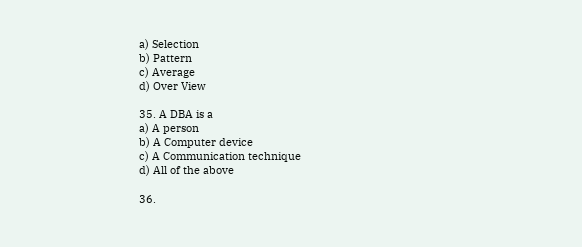a) Selection
b) Pattern
c) Average
d) Over View

35. A DBA is a
a) A person
b) A Computer device
c) A Communication technique
d) All of the above

36.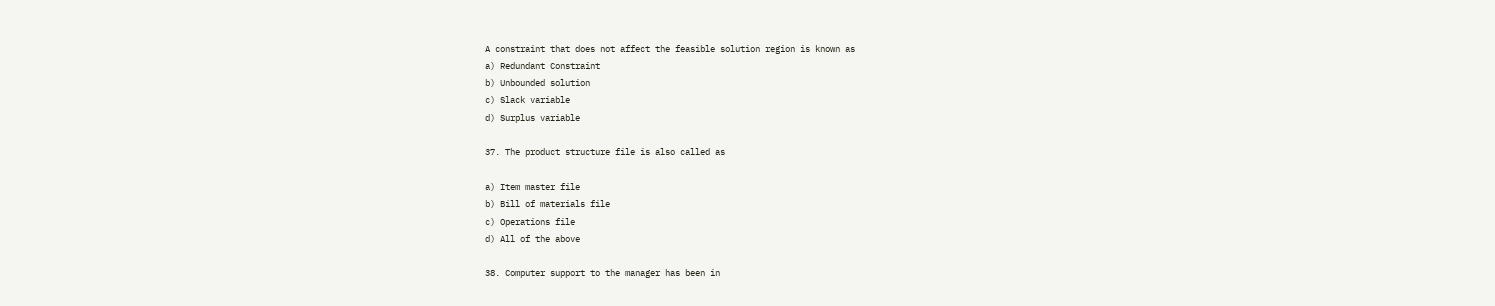A constraint that does not affect the feasible solution region is known as
a) Redundant Constraint
b) Unbounded solution
c) Slack variable
d) Surplus variable

37. The product structure file is also called as

a) Item master file
b) Bill of materials file
c) Operations file
d) All of the above

38. Computer support to the manager has been in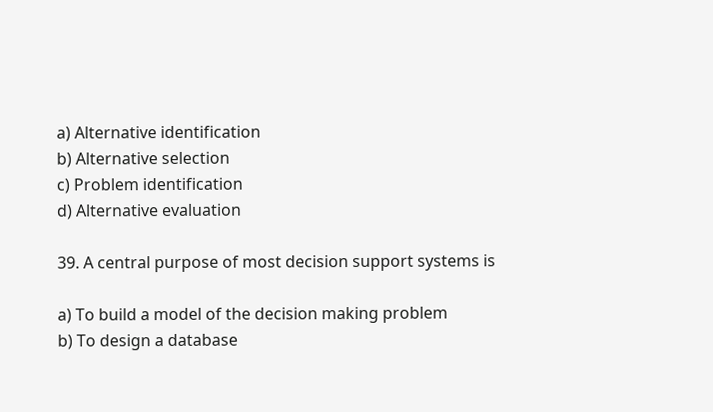a) Alternative identification
b) Alternative selection
c) Problem identification
d) Alternative evaluation

39. A central purpose of most decision support systems is

a) To build a model of the decision making problem
b) To design a database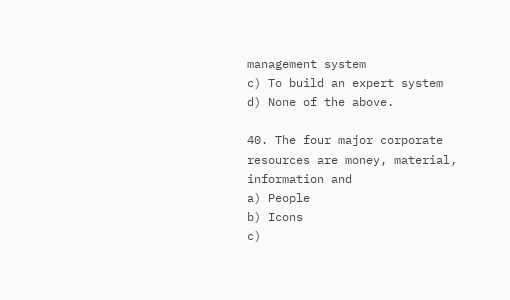management system
c) To build an expert system
d) None of the above.

40. The four major corporate resources are money, material, information and
a) People
b) Icons
c)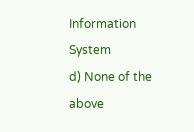Information System
d) None of the above